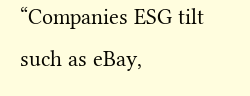“Companies ESG tilt such as eBay,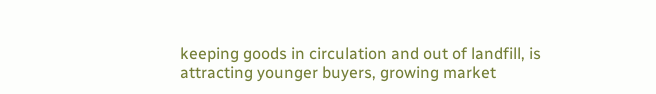keeping goods in circulation and out of landfill, is attracting younger buyers, growing market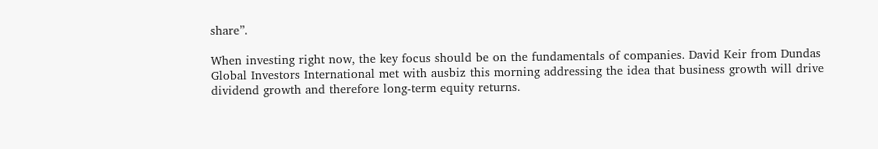share”.

When investing right now, the key focus should be on the fundamentals of companies. David Keir from Dundas Global Investors International met with ausbiz this morning addressing the idea that business growth will drive dividend growth and therefore long-term equity returns.